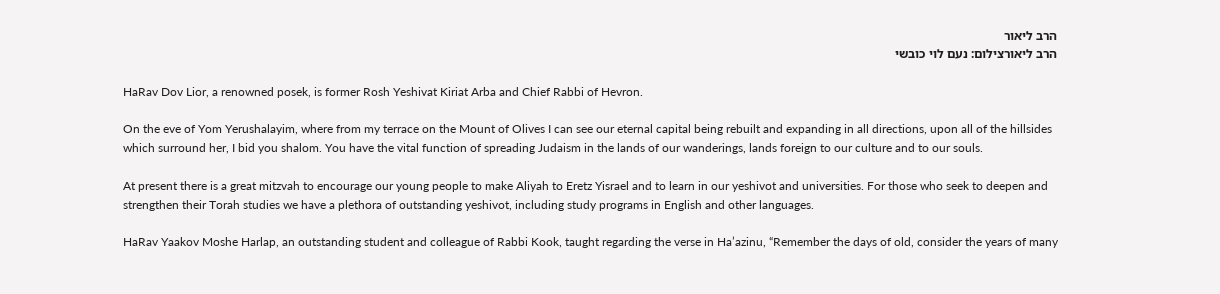הרב ליאור
הרב ליאורצילום: נעם לוי כובשי

HaRav Dov Lior, a renowned posek, is former Rosh Yeshivat Kiriat Arba and Chief Rabbi of Hevron.

On the eve of Yom Yerushalayim, where from my terrace on the Mount of Olives I can see our eternal capital being rebuilt and expanding in all directions, upon all of the hillsides which surround her, I bid you shalom. You have the vital function of spreading Judaism in the lands of our wanderings, lands foreign to our culture and to our souls.

At present there is a great mitzvah to encourage our young people to make Aliyah to Eretz Yisrael and to learn in our yeshivot and universities. For those who seek to deepen and strengthen their Torah studies we have a plethora of outstanding yeshivot, including study programs in English and other languages.

HaRav Yaakov Moshe Harlap, an outstanding student and colleague of Rabbi Kook, taught regarding the verse in Ha’azinu, “Remember the days of old, consider the years of many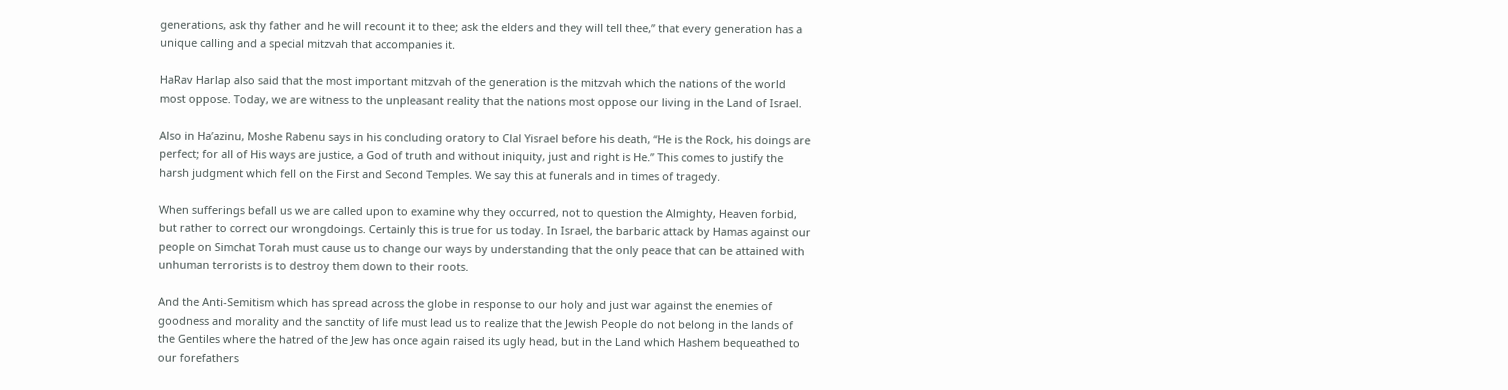generations, ask thy father and he will recount it to thee; ask the elders and they will tell thee,” that every generation has a unique calling and a special mitzvah that accompanies it.

HaRav Harlap also said that the most important mitzvah of the generation is the mitzvah which the nations of the world most oppose. Today, we are witness to the unpleasant reality that the nations most oppose our living in the Land of Israel.

Also in Ha’azinu, Moshe Rabenu says in his concluding oratory to Clal Yisrael before his death, “He is the Rock, his doings are perfect; for all of His ways are justice, a God of truth and without iniquity, just and right is He.” This comes to justify the harsh judgment which fell on the First and Second Temples. We say this at funerals and in times of tragedy.

When sufferings befall us we are called upon to examine why they occurred, not to question the Almighty, Heaven forbid, but rather to correct our wrongdoings. Certainly this is true for us today. In Israel, the barbaric attack by Hamas against our people on Simchat Torah must cause us to change our ways by understanding that the only peace that can be attained with unhuman terrorists is to destroy them down to their roots.

And the Anti-Semitism which has spread across the globe in response to our holy and just war against the enemies of goodness and morality and the sanctity of life must lead us to realize that the Jewish People do not belong in the lands of the Gentiles where the hatred of the Jew has once again raised its ugly head, but in the Land which Hashem bequeathed to our forefathers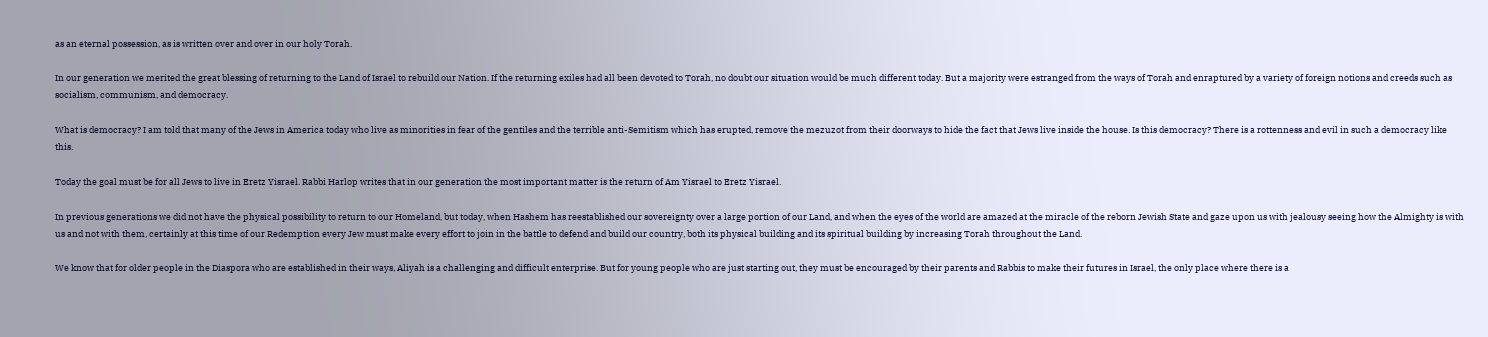as an eternal possession, as is written over and over in our holy Torah.

In our generation we merited the great blessing of returning to the Land of Israel to rebuild our Nation. If the returning exiles had all been devoted to Torah, no doubt our situation would be much different today. But a majority were estranged from the ways of Torah and enraptured by a variety of foreign notions and creeds such as socialism, communism, and democracy.

What is democracy? I am told that many of the Jews in America today who live as minorities in fear of the gentiles and the terrible anti-Semitism which has erupted, remove the mezuzot from their doorways to hide the fact that Jews live inside the house. Is this democracy? There is a rottenness and evil in such a democracy like this.

Today the goal must be for all Jews to live in Eretz Yisrael. Rabbi Harlop writes that in our generation the most important matter is the return of Am Yisrael to Eretz Yisrael.

In previous generations we did not have the physical possibility to return to our Homeland, but today, when Hashem has reestablished our sovereignty over a large portion of our Land, and when the eyes of the world are amazed at the miracle of the reborn Jewish State and gaze upon us with jealousy seeing how the Almighty is with us and not with them, certainly at this time of our Redemption every Jew must make every effort to join in the battle to defend and build our country, both its physical building and its spiritual building by increasing Torah throughout the Land.

We know that for older people in the Diaspora who are established in their ways, Aliyah is a challenging and difficult enterprise. But for young people who are just starting out, they must be encouraged by their parents and Rabbis to make their futures in Israel, the only place where there is a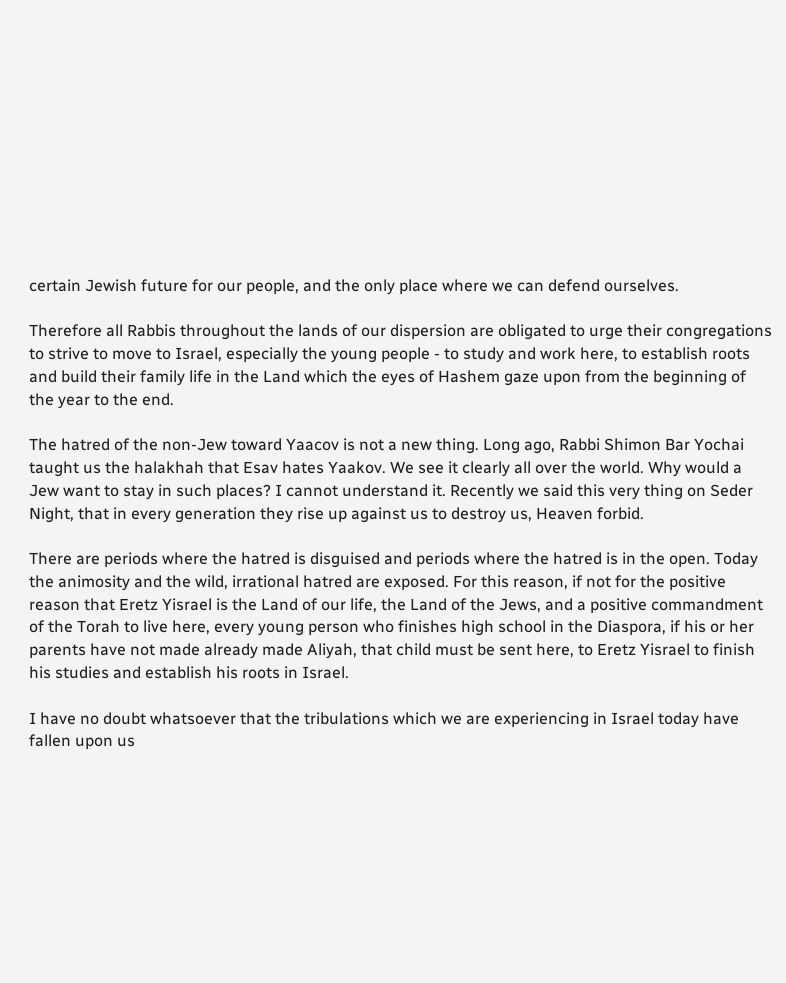certain Jewish future for our people, and the only place where we can defend ourselves.

Therefore all Rabbis throughout the lands of our dispersion are obligated to urge their congregations to strive to move to Israel, especially the young people - to study and work here, to establish roots and build their family life in the Land which the eyes of Hashem gaze upon from the beginning of the year to the end.

The hatred of the non-Jew toward Yaacov is not a new thing. Long ago, Rabbi Shimon Bar Yochai taught us the halakhah that Esav hates Yaakov. We see it clearly all over the world. Why would a Jew want to stay in such places? I cannot understand it. Recently we said this very thing on Seder Night, that in every generation they rise up against us to destroy us, Heaven forbid.

There are periods where the hatred is disguised and periods where the hatred is in the open. Today the animosity and the wild, irrational hatred are exposed. For this reason, if not for the positive reason that Eretz Yisrael is the Land of our life, the Land of the Jews, and a positive commandment of the Torah to live here, every young person who finishes high school in the Diaspora, if his or her parents have not made already made Aliyah, that child must be sent here, to Eretz Yisrael to finish his studies and establish his roots in Israel.

I have no doubt whatsoever that the tribulations which we are experiencing in Israel today have fallen upon us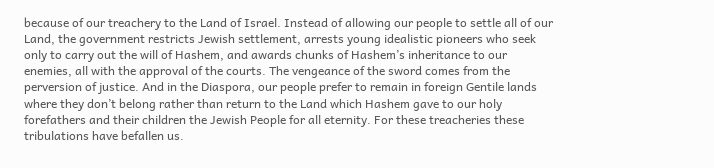because of our treachery to the Land of Israel. Instead of allowing our people to settle all of our Land, the government restricts Jewish settlement, arrests young idealistic pioneers who seek only to carry out the will of Hashem, and awards chunks of Hashem’s inheritance to our enemies, all with the approval of the courts. The vengeance of the sword comes from the perversion of justice. And in the Diaspora, our people prefer to remain in foreign Gentile lands where they don’t belong rather than return to the Land which Hashem gave to our holy forefathers and their children the Jewish People for all eternity. For these treacheries these tribulations have befallen us.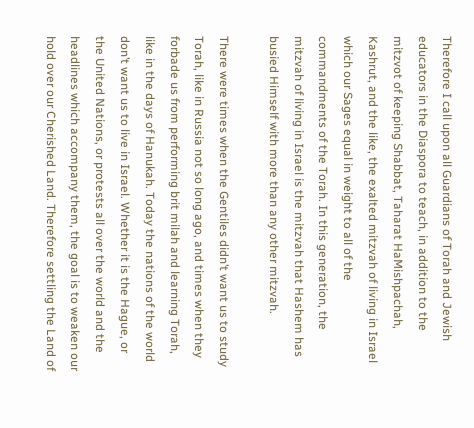Therefore I call upon all Guardians of Torah and Jewish educators in the Diaspora to teach, in addition to the mitzvot of keeping Shabbat, Taharat HaMishpachah, Kashrut, and the like, the exalted mitzvah of living in Israel which our Sages equal in weight to all of the commandments of the Torah. In this generation, the mitzvah of living in Israel is the mitzvah that Hashem has busied Himself with more than any other mitzvah.

There were times when the Gentiles didn’t want us to study Torah, like in Russia not so long ago, and times when they forbade us from performing brit milah and learning Torah, like in the days of Hanukah. Today the nations of the world don’t want us to live in Israel. Whether it is the Hague, or the United Nations, or protests all over the world and the headlines which accompany them, the goal is to weaken our hold over our Cherished Land. Therefore settling the Land of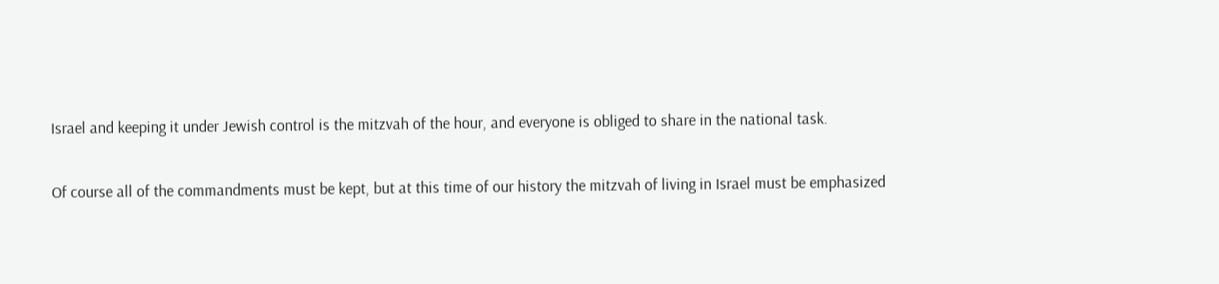Israel and keeping it under Jewish control is the mitzvah of the hour, and everyone is obliged to share in the national task.

Of course all of the commandments must be kept, but at this time of our history the mitzvah of living in Israel must be emphasized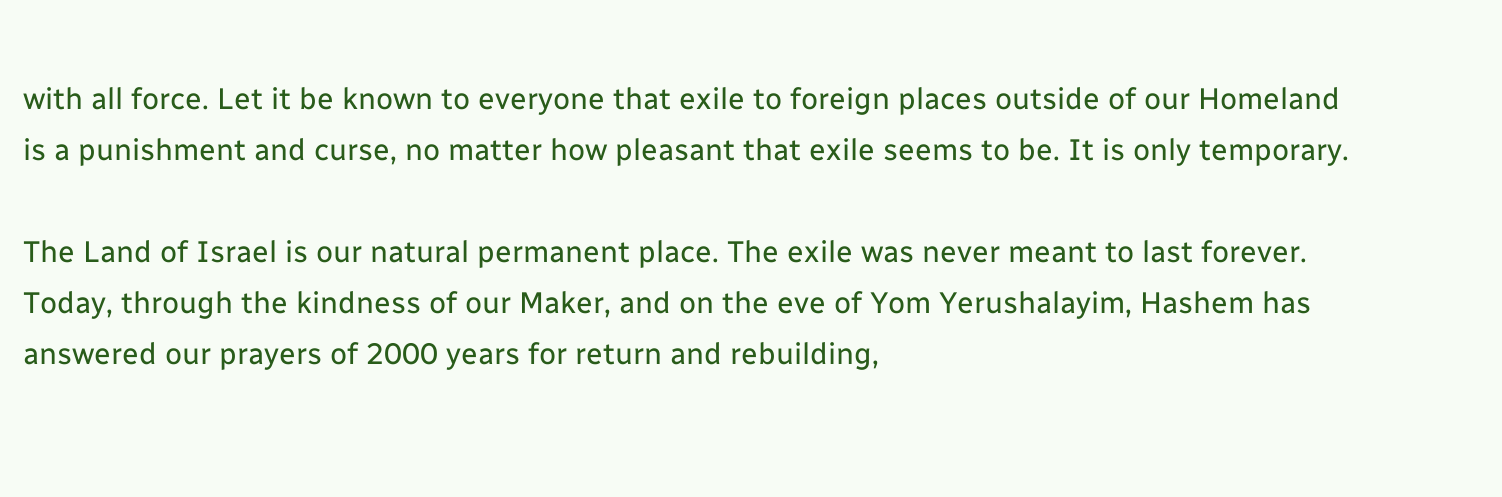with all force. Let it be known to everyone that exile to foreign places outside of our Homeland is a punishment and curse, no matter how pleasant that exile seems to be. It is only temporary.

The Land of Israel is our natural permanent place. The exile was never meant to last forever. Today, through the kindness of our Maker, and on the eve of Yom Yerushalayim, Hashem has answered our prayers of 2000 years for return and rebuilding,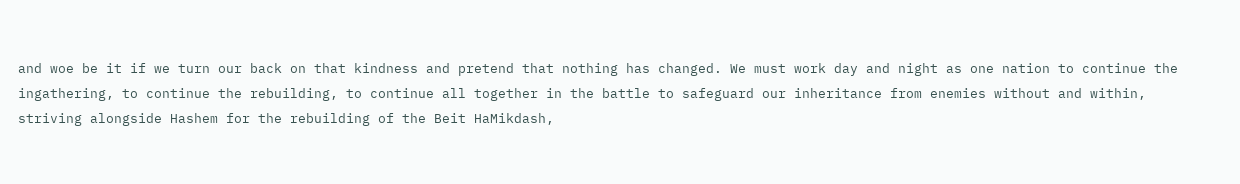and woe be it if we turn our back on that kindness and pretend that nothing has changed. We must work day and night as one nation to continue the ingathering, to continue the rebuilding, to continue all together in the battle to safeguard our inheritance from enemies without and within, striving alongside Hashem for the rebuilding of the Beit HaMikdash,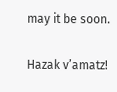may it be soon.

Hazak v’amatz!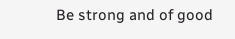Be strong and of good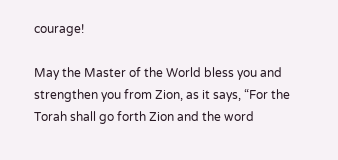courage!

May the Master of the World bless you and strengthen you from Zion, as it says, “For the Torah shall go forth Zion and the word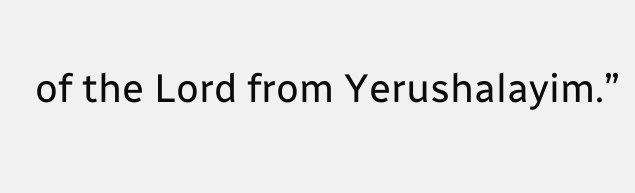of the Lord from Yerushalayim.”